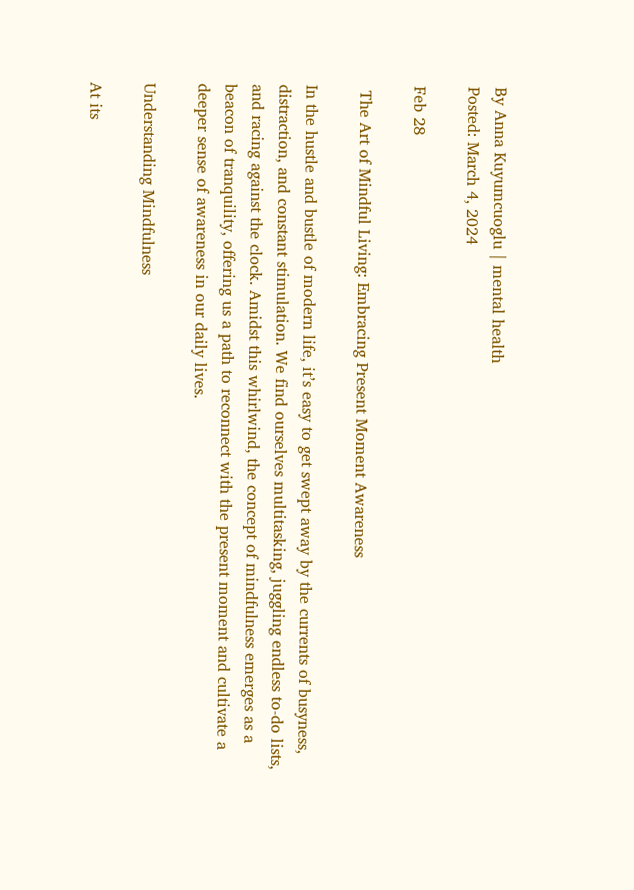By Anna Kuyumcuoglu | mental health
Posted: March 4, 2024

Feb 28

 The Art of Mindful Living: Embracing Present Moment Awareness

In the hustle and bustle of modern life, it’s easy to get swept away by the currents of busyness, distraction, and constant stimulation. We find ourselves multitasking, juggling endless to-do lists, and racing against the clock. Amidst this whirlwind, the concept of mindfulness emerges as a beacon of tranquility, offering us a path to reconnect with the present moment and cultivate a deeper sense of awareness in our daily lives.

Understanding Mindfulness

At its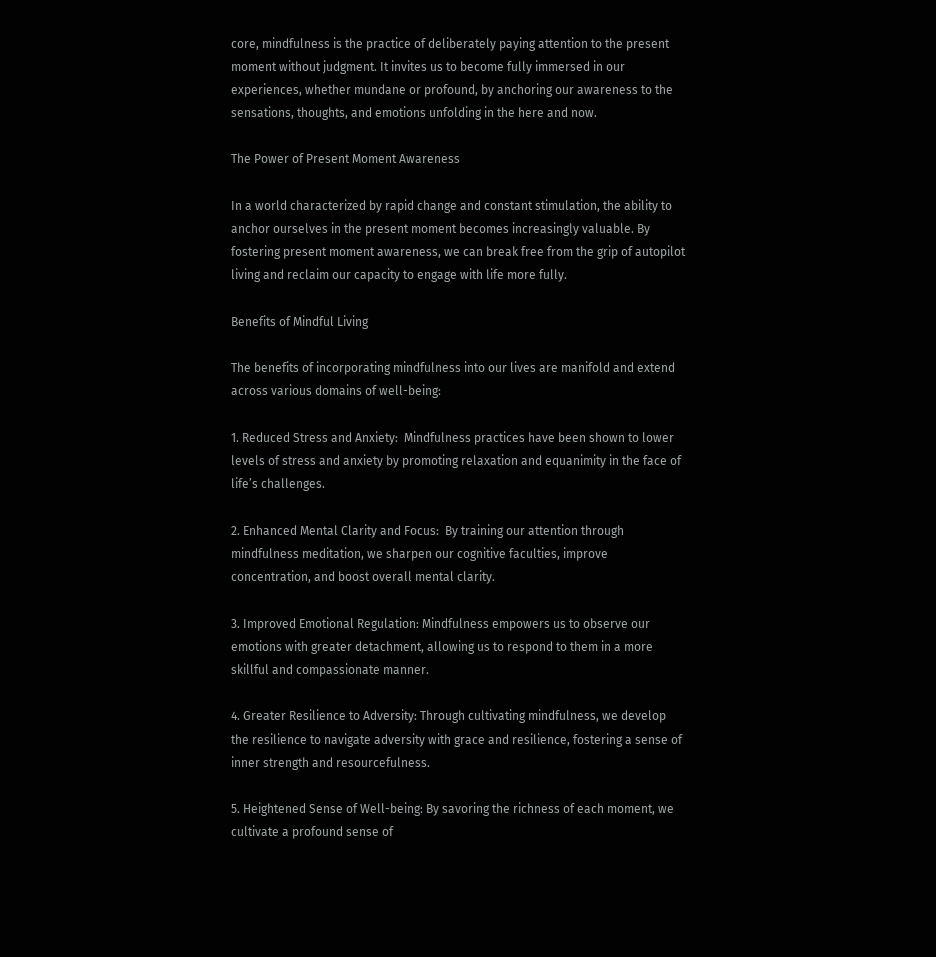core, mindfulness is the practice of deliberately paying attention to the present moment without judgment. It invites us to become fully immersed in our experiences, whether mundane or profound, by anchoring our awareness to the sensations, thoughts, and emotions unfolding in the here and now.

The Power of Present Moment Awareness

In a world characterized by rapid change and constant stimulation, the ability to anchor ourselves in the present moment becomes increasingly valuable. By fostering present moment awareness, we can break free from the grip of autopilot living and reclaim our capacity to engage with life more fully.

Benefits of Mindful Living

The benefits of incorporating mindfulness into our lives are manifold and extend across various domains of well-being:

1. Reduced Stress and Anxiety:  Mindfulness practices have been shown to lower levels of stress and anxiety by promoting relaxation and equanimity in the face of life’s challenges.

2. Enhanced Mental Clarity and Focus:  By training our attention through mindfulness meditation, we sharpen our cognitive faculties, improve concentration, and boost overall mental clarity.

3. Improved Emotional Regulation: Mindfulness empowers us to observe our emotions with greater detachment, allowing us to respond to them in a more skillful and compassionate manner.

4. Greater Resilience to Adversity: Through cultivating mindfulness, we develop the resilience to navigate adversity with grace and resilience, fostering a sense of inner strength and resourcefulness.

5. Heightened Sense of Well-being: By savoring the richness of each moment, we cultivate a profound sense of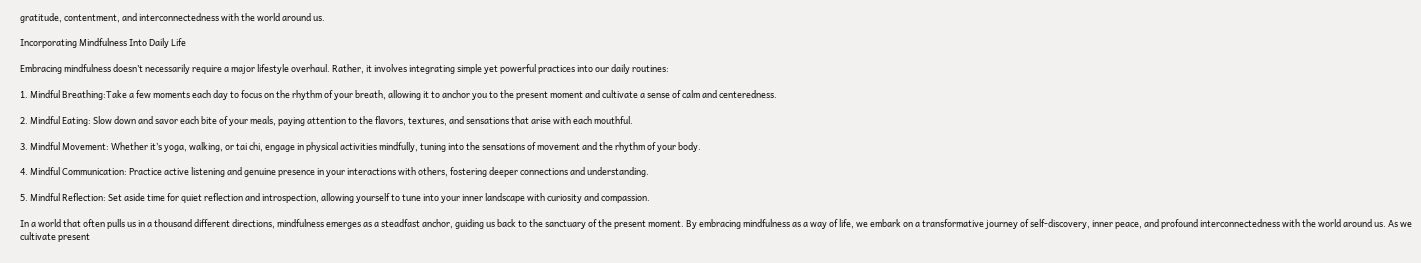gratitude, contentment, and interconnectedness with the world around us.

Incorporating Mindfulness Into Daily Life

Embracing mindfulness doesn’t necessarily require a major lifestyle overhaul. Rather, it involves integrating simple yet powerful practices into our daily routines:

1. Mindful Breathing:Take a few moments each day to focus on the rhythm of your breath, allowing it to anchor you to the present moment and cultivate a sense of calm and centeredness.

2. Mindful Eating: Slow down and savor each bite of your meals, paying attention to the flavors, textures, and sensations that arise with each mouthful.

3. Mindful Movement: Whether it’s yoga, walking, or tai chi, engage in physical activities mindfully, tuning into the sensations of movement and the rhythm of your body.

4. Mindful Communication: Practice active listening and genuine presence in your interactions with others, fostering deeper connections and understanding.

5. Mindful Reflection: Set aside time for quiet reflection and introspection, allowing yourself to tune into your inner landscape with curiosity and compassion.

In a world that often pulls us in a thousand different directions, mindfulness emerges as a steadfast anchor, guiding us back to the sanctuary of the present moment. By embracing mindfulness as a way of life, we embark on a transformative journey of self-discovery, inner peace, and profound interconnectedness with the world around us. As we cultivate present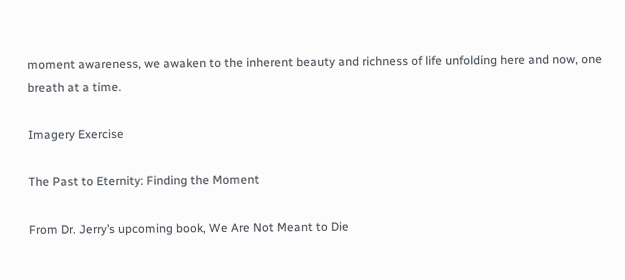moment awareness, we awaken to the inherent beauty and richness of life unfolding here and now, one breath at a time.

Imagery Exercise

The Past to Eternity: Finding the Moment

From Dr. Jerry’s upcoming book, We Are Not Meant to Die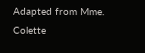Adapted from Mme. Colette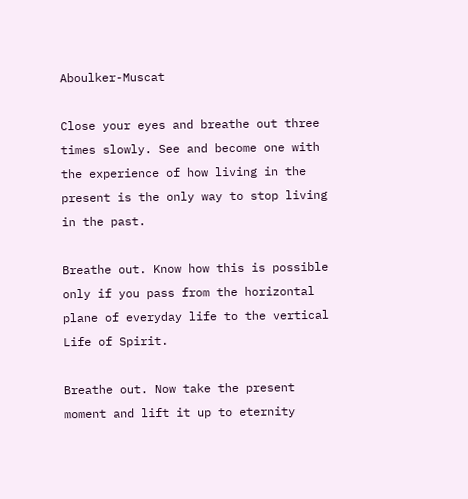Aboulker-Muscat

Close your eyes and breathe out three times slowly. See and become one with the experience of how living in the present is the only way to stop living in the past.

Breathe out. Know how this is possible only if you pass from the horizontal plane of everyday life to the vertical Life of Spirit.

Breathe out. Now take the present moment and lift it up to eternity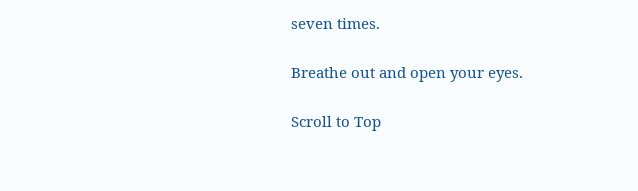seven times.

Breathe out and open your eyes.

Scroll to Top